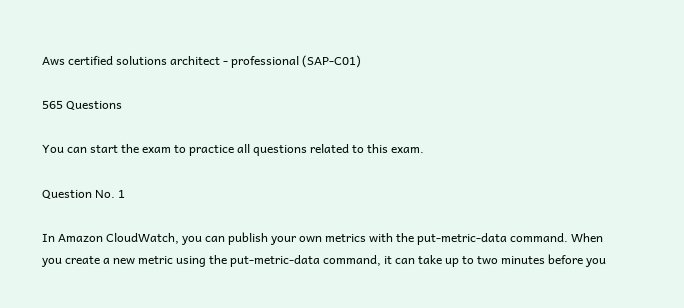Aws certified solutions architect - professional (SAP-C01)

565 Questions

You can start the exam to practice all questions related to this exam.

Question No. 1

In Amazon CloudWatch, you can publish your own metrics with the put-metric-data command. When you create a new metric using the put-metric-data command, it can take up to two minutes before you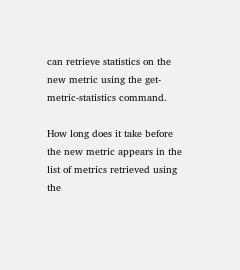can retrieve statistics on the new metric using the get-metric-statistics command.

How long does it take before the new metric appears in the list of metrics retrieved using the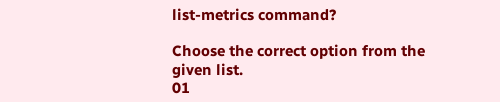list-metrics command?

Choose the correct option from the given list.
01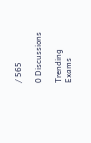/ 565

0 Discussions

Trending Exams